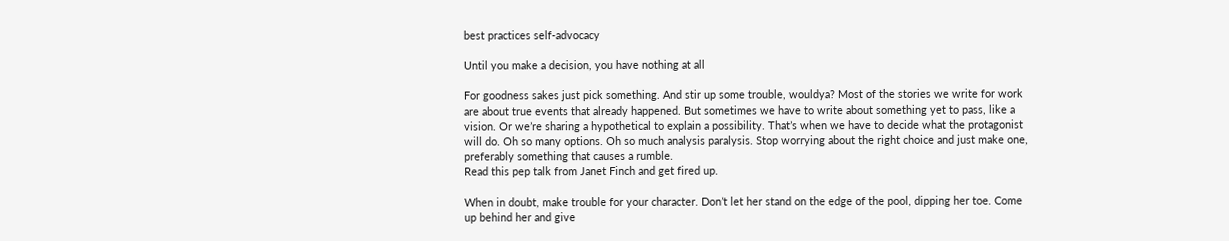best practices self-advocacy

Until you make a decision, you have nothing at all

For goodness sakes just pick something. And stir up some trouble, wouldya? Most of the stories we write for work are about true events that already happened. But sometimes we have to write about something yet to pass, like a vision. Or we’re sharing a hypothetical to explain a possibility. That’s when we have to decide what the protagonist will do. Oh so many options. Oh so much analysis paralysis. Stop worrying about the right choice and just make one, preferably something that causes a rumble.
Read this pep talk from Janet Finch and get fired up.

When in doubt, make trouble for your character. Don’t let her stand on the edge of the pool, dipping her toe. Come up behind her and give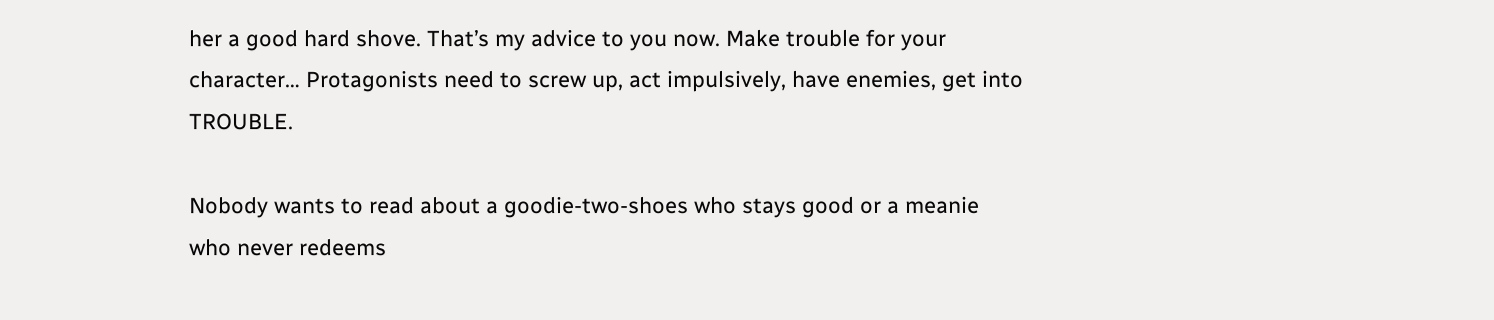her a good hard shove. That’s my advice to you now. Make trouble for your character… Protagonists need to screw up, act impulsively, have enemies, get into TROUBLE.

Nobody wants to read about a goodie-two-shoes who stays good or a meanie who never redeems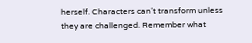herself. Characters can’t transform unless they are challenged. Remember what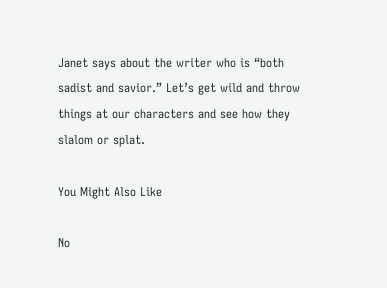Janet says about the writer who is “both sadist and savior.” Let’s get wild and throw things at our characters and see how they slalom or splat.

You Might Also Like

No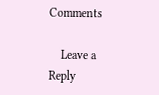Comments

    Leave a Reply